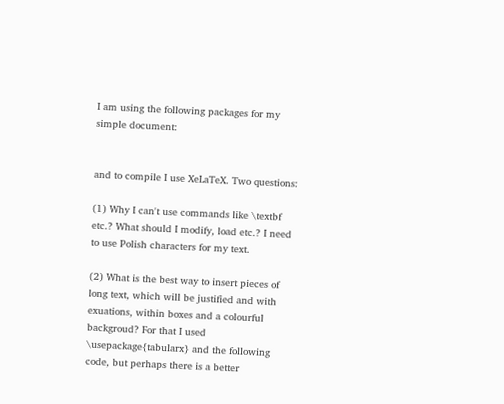I am using the following packages for my simple document:


and to compile I use XeLaTeX. Two questions:

(1) Why I can't use commands like \textbf etc.? What should I modify, load etc.? I need to use Polish characters for my text.

(2) What is the best way to insert pieces of long text, which will be justified and with exuations, within boxes and a colourful backgroud? For that I used \usepackage{tabularx} and the following code, but perhaps there is a better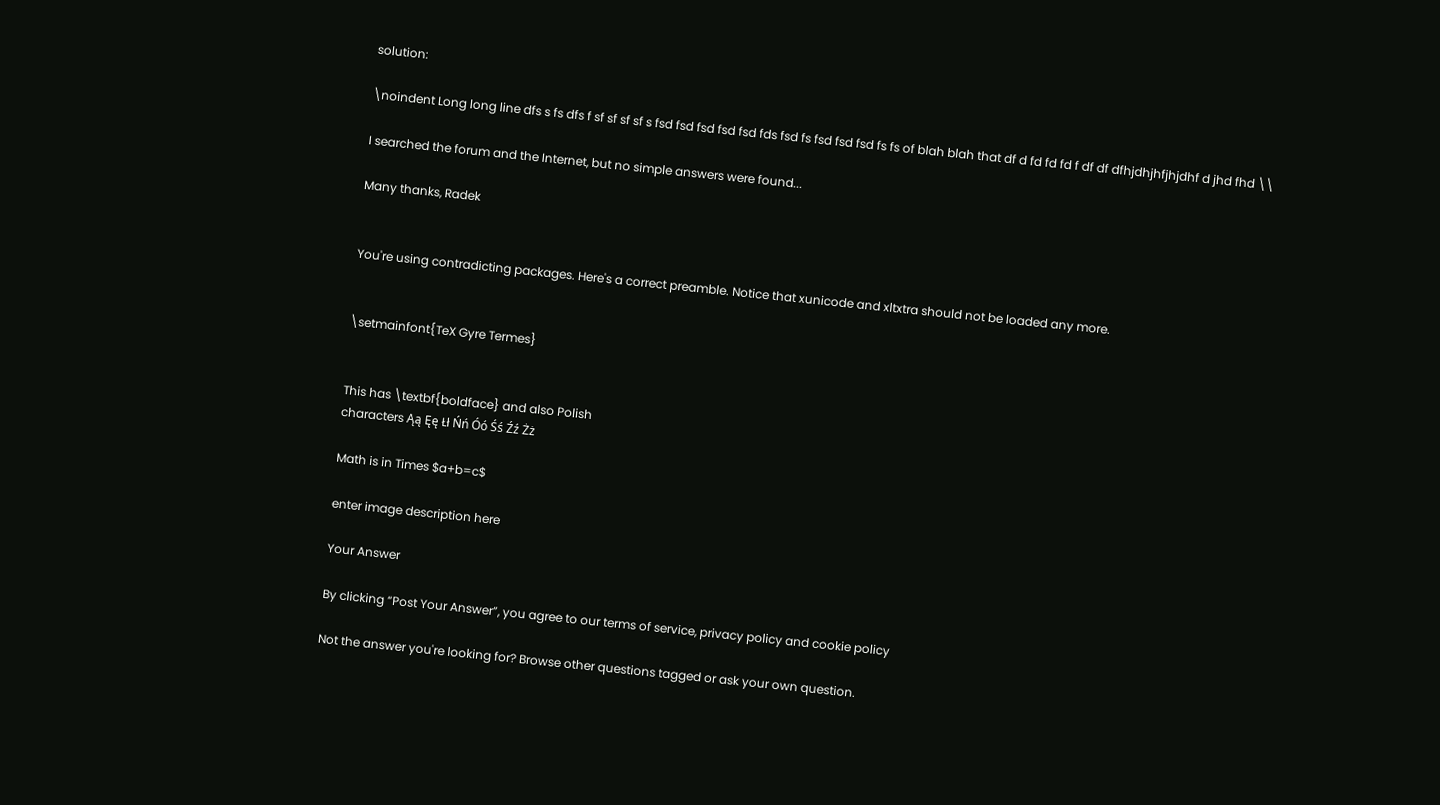solution:

\noindent Long long line dfs s fs dfs f sf sf sf sf s fsd fsd fsd fsd fsd fds fsd fs fsd fsd fsd fs fs of blah blah that df d fd fd fd f df df dfhjdhjhfjhjdhf d jhd fhd \\

I searched the forum and the Internet, but no simple answers were found...

Many thanks, Radek


You're using contradicting packages. Here's a correct preamble. Notice that xunicode and xltxtra should not be loaded any more.


\setmainfont{TeX Gyre Termes}


This has \textbf{boldface} and also Polish
characters Ąą Ęę Łł Ńń Óó Śś Źź Żż

Math is in Times $a+b=c$

enter image description here

Your Answer

By clicking “Post Your Answer”, you agree to our terms of service, privacy policy and cookie policy

Not the answer you're looking for? Browse other questions tagged or ask your own question.